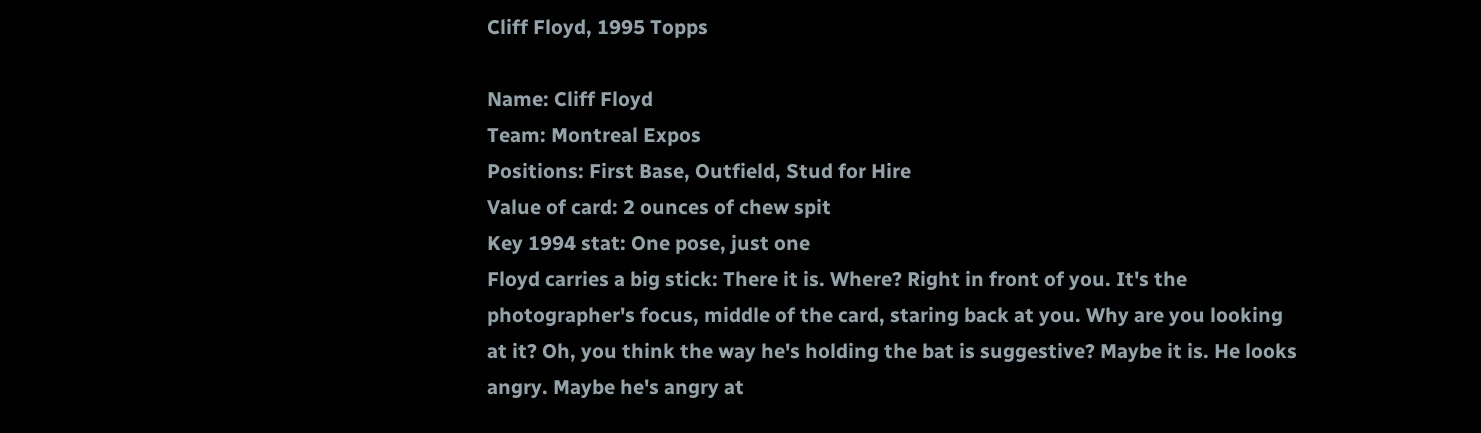Cliff Floyd, 1995 Topps

Name: Cliff Floyd
Team: Montreal Expos
Positions: First Base, Outfield, Stud for Hire
Value of card: 2 ounces of chew spit
Key 1994 stat: One pose, just one
Floyd carries a big stick: There it is. Where? Right in front of you. It's the photographer's focus, middle of the card, staring back at you. Why are you looking at it? Oh, you think the way he's holding the bat is suggestive? Maybe it is. He looks angry. Maybe he's angry at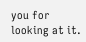you for looking at it.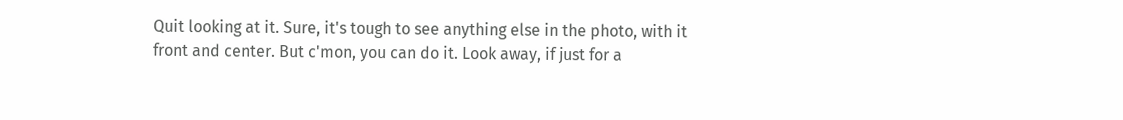Quit looking at it. Sure, it's tough to see anything else in the photo, with it front and center. But c'mon, you can do it. Look away, if just for a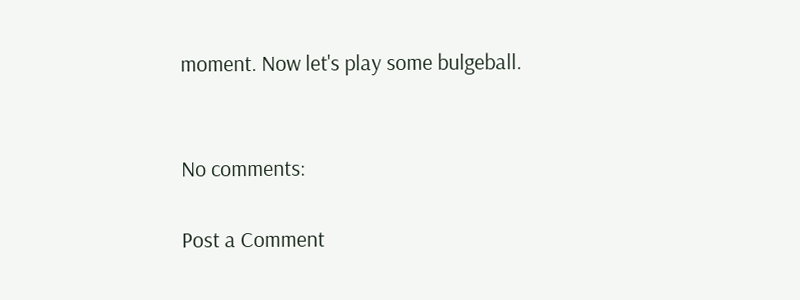moment. Now let's play some bulgeball.


No comments:

Post a Comment